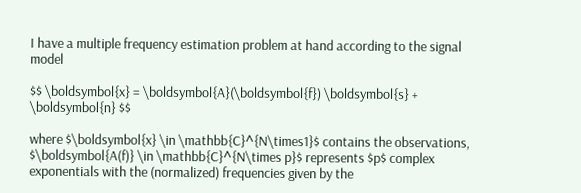I have a multiple frequency estimation problem at hand according to the signal model

$$ \boldsymbol{x} = \boldsymbol{A}(\boldsymbol{f}) \boldsymbol{s} + \boldsymbol{n} $$

where $\boldsymbol{x} \in \mathbb{C}^{N\times1}$ contains the observations, $\boldsymbol{A(f)} \in \mathbb{C}^{N\times p}$ represents $p$ complex exponentials with the (normalized) frequencies given by the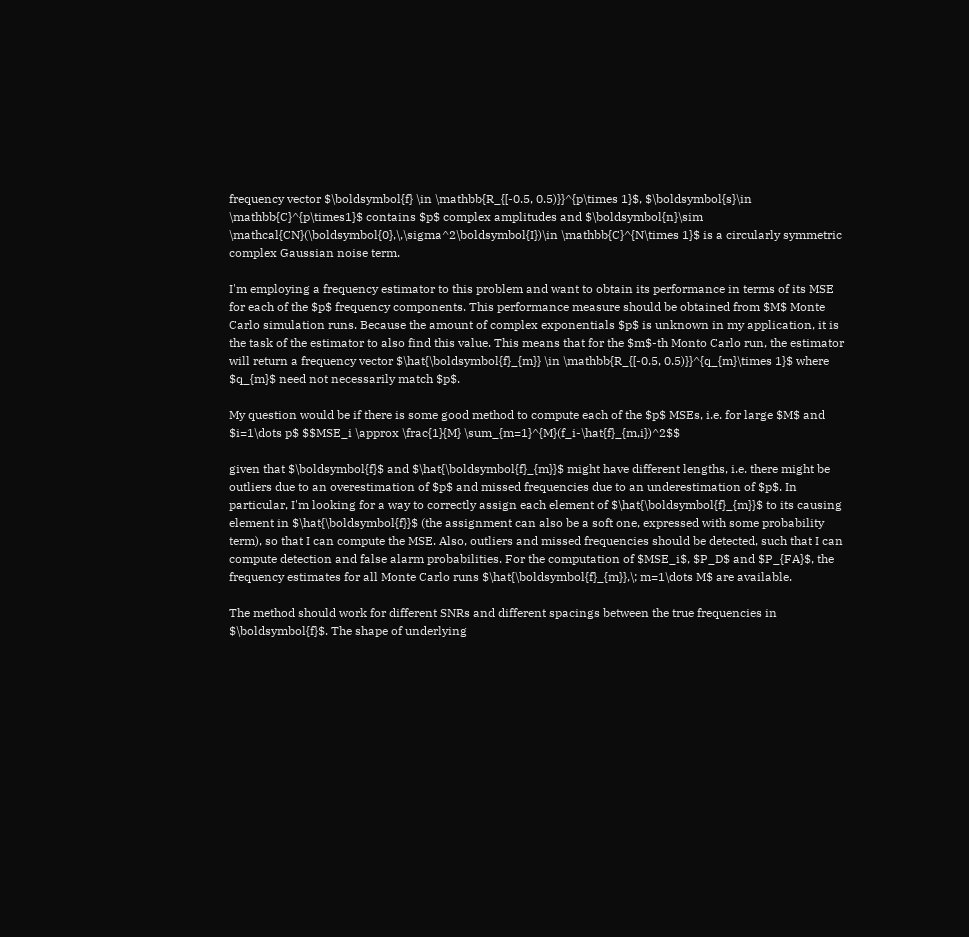frequency vector $\boldsymbol{f} \in \mathbb{R_{[-0.5, 0.5)}}^{p\times 1}$, $\boldsymbol{s}\in \mathbb{C}^{p\times1}$ contains $p$ complex amplitudes and $\boldsymbol{n}\sim \mathcal{CN}(\boldsymbol{0},\,\sigma^2\boldsymbol{I})\in \mathbb{C}^{N\times 1}$ is a circularly symmetric complex Gaussian noise term.

I'm employing a frequency estimator to this problem and want to obtain its performance in terms of its MSE for each of the $p$ frequency components. This performance measure should be obtained from $M$ Monte Carlo simulation runs. Because the amount of complex exponentials $p$ is unknown in my application, it is the task of the estimator to also find this value. This means that for the $m$-th Monto Carlo run, the estimator will return a frequency vector $\hat{\boldsymbol{f}_{m}} \in \mathbb{R_{[-0.5, 0.5)}}^{q_{m}\times 1}$ where $q_{m}$ need not necessarily match $p$.

My question would be if there is some good method to compute each of the $p$ MSEs, i.e. for large $M$ and $i=1\dots p$ $$MSE_i \approx \frac{1}{M} \sum_{m=1}^{M}(f_i-\hat{f}_{m,i})^2$$

given that $\boldsymbol{f}$ and $\hat{\boldsymbol{f}_{m}}$ might have different lengths, i.e. there might be outliers due to an overestimation of $p$ and missed frequencies due to an underestimation of $p$. In particular, I'm looking for a way to correctly assign each element of $\hat{\boldsymbol{f}_{m}}$ to its causing element in $\hat{\boldsymbol{f}}$ (the assignment can also be a soft one, expressed with some probability term), so that I can compute the MSE. Also, outliers and missed frequencies should be detected, such that I can compute detection and false alarm probabilities. For the computation of $MSE_i$, $P_D$ and $P_{FA}$, the frequency estimates for all Monte Carlo runs $\hat{\boldsymbol{f}_{m}},\; m=1\dots M$ are available.

The method should work for different SNRs and different spacings between the true frequencies in $\boldsymbol{f}$. The shape of underlying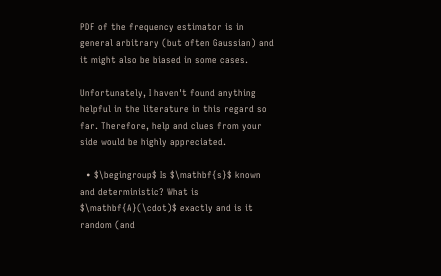PDF of the frequency estimator is in general arbitrary (but often Gaussian) and it might also be biased in some cases.

Unfortunately, I haven't found anything helpful in the literature in this regard so far. Therefore, help and clues from your side would be highly appreciated.

  • $\begingroup$ Is $\mathbf{s}$ known and deterministic? What is $\mathbf{A}(\cdot)$ exactly and is it random (and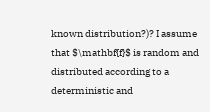known distribution?)? I assume that $\mathbf{f}$ is random and distributed according to a deterministic and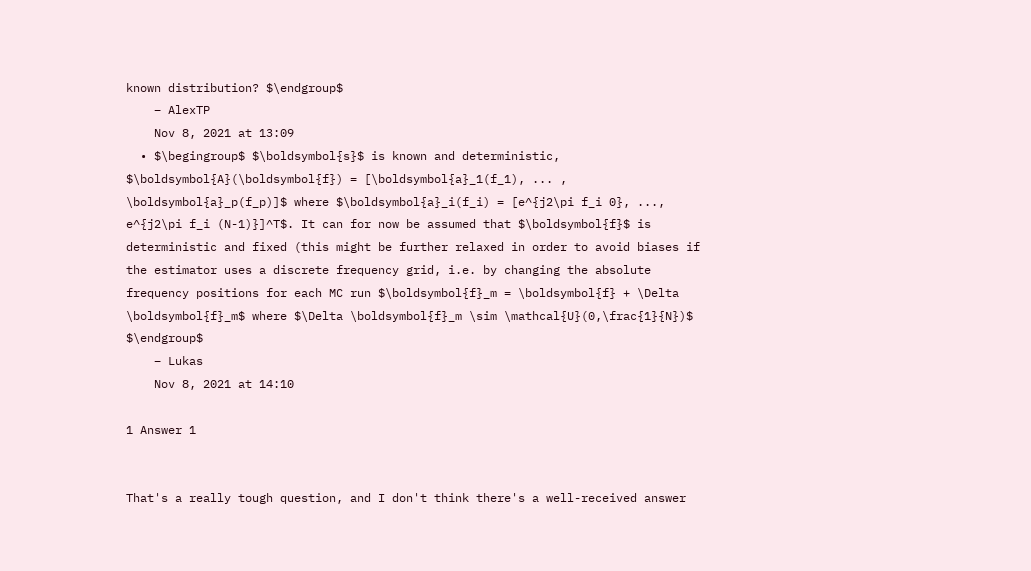known distribution? $\endgroup$
    – AlexTP
    Nov 8, 2021 at 13:09
  • $\begingroup$ $\boldsymbol{s}$ is known and deterministic, $\boldsymbol{A}(\boldsymbol{f}) = [\boldsymbol{a}_1(f_1), ... , \boldsymbol{a}_p(f_p)]$ where $\boldsymbol{a}_i(f_i) = [e^{j2\pi f_i 0}, ..., e^{j2\pi f_i (N-1)}]^T$. It can for now be assumed that $\boldsymbol{f}$ is deterministic and fixed (this might be further relaxed in order to avoid biases if the estimator uses a discrete frequency grid, i.e. by changing the absolute frequency positions for each MC run $\boldsymbol{f}_m = \boldsymbol{f} + \Delta \boldsymbol{f}_m$ where $\Delta \boldsymbol{f}_m \sim \mathcal{U}(0,\frac{1}{N})$ $\endgroup$
    – Lukas
    Nov 8, 2021 at 14:10

1 Answer 1


That's a really tough question, and I don't think there's a well-received answer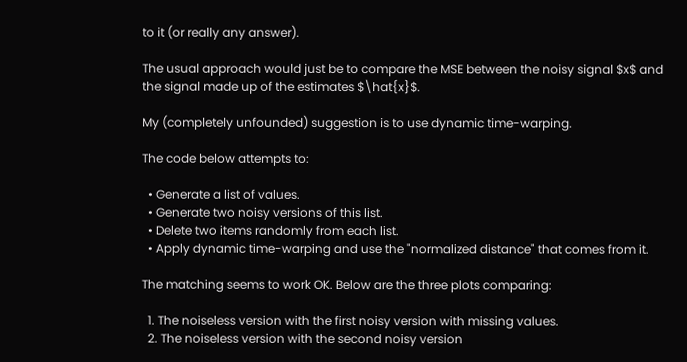to it (or really any answer).

The usual approach would just be to compare the MSE between the noisy signal $x$ and the signal made up of the estimates $\hat{x}$.

My (completely unfounded) suggestion is to use dynamic time-warping.

The code below attempts to:

  • Generate a list of values.
  • Generate two noisy versions of this list.
  • Delete two items randomly from each list.
  • Apply dynamic time-warping and use the "normalized distance" that comes from it.

The matching seems to work OK. Below are the three plots comparing:

  1. The noiseless version with the first noisy version with missing values.
  2. The noiseless version with the second noisy version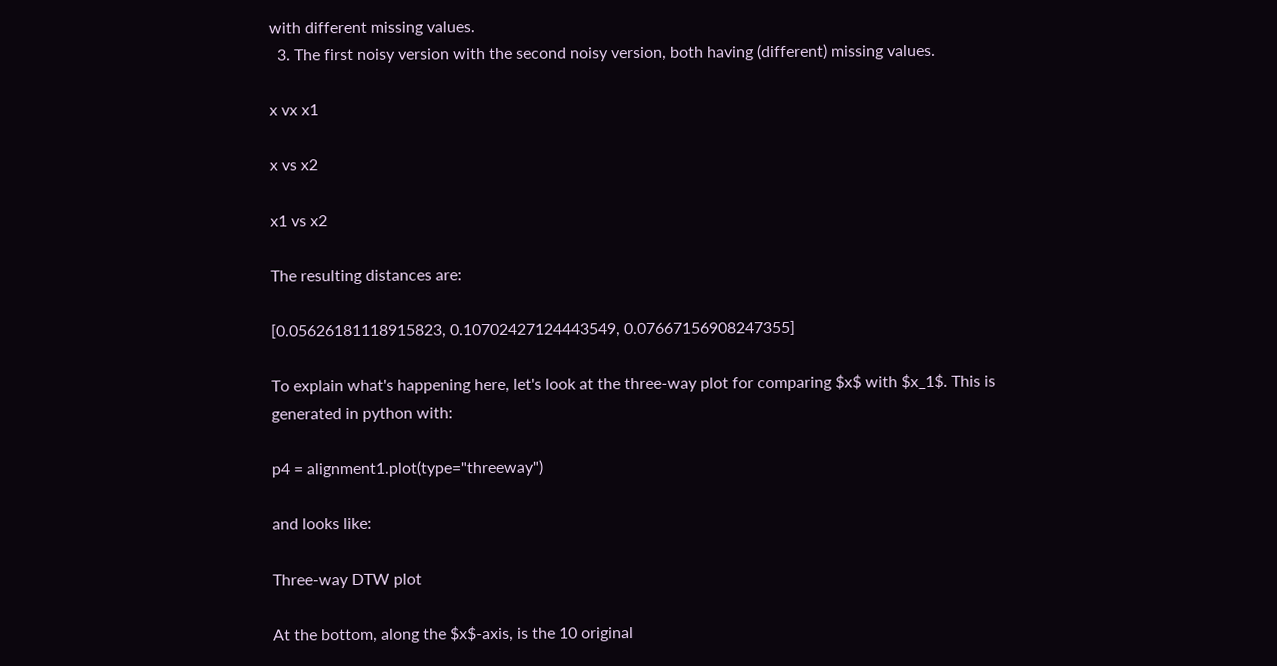with different missing values.
  3. The first noisy version with the second noisy version, both having (different) missing values.

x vx x1

x vs x2

x1 vs x2

The resulting distances are:

[0.05626181118915823, 0.10702427124443549, 0.07667156908247355]

To explain what's happening here, let's look at the three-way plot for comparing $x$ with $x_1$. This is generated in python with:

p4 = alignment1.plot(type="threeway")

and looks like:

Three-way DTW plot

At the bottom, along the $x$-axis, is the 10 original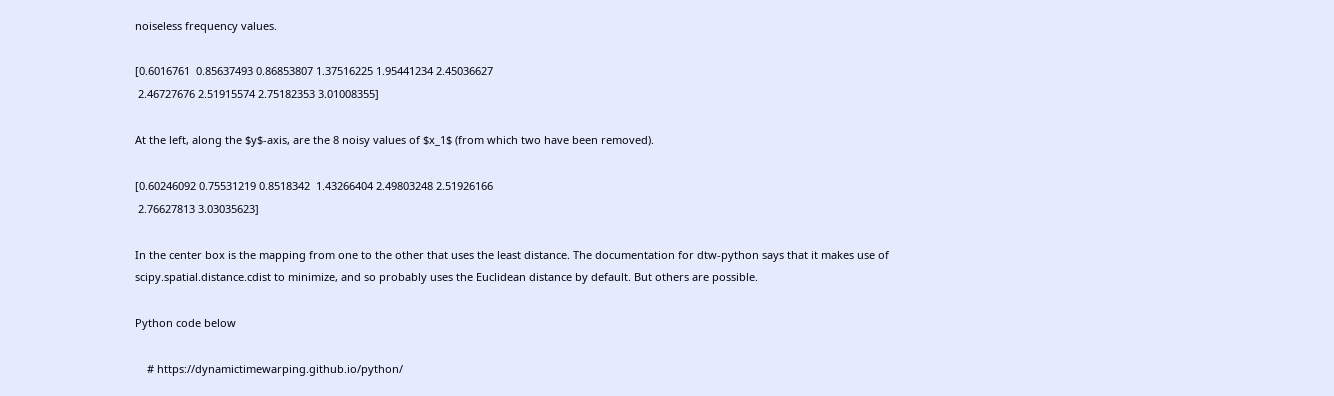noiseless frequency values.

[0.6016761  0.85637493 0.86853807 1.37516225 1.95441234 2.45036627
 2.46727676 2.51915574 2.75182353 3.01008355]

At the left, along the $y$-axis, are the 8 noisy values of $x_1$ (from which two have been removed).

[0.60246092 0.75531219 0.8518342  1.43266404 2.49803248 2.51926166
 2.76627813 3.03035623]

In the center box is the mapping from one to the other that uses the least distance. The documentation for dtw-python says that it makes use of scipy.spatial.distance.cdist to minimize, and so probably uses the Euclidean distance by default. But others are possible.

Python code below

    # https://dynamictimewarping.github.io/python/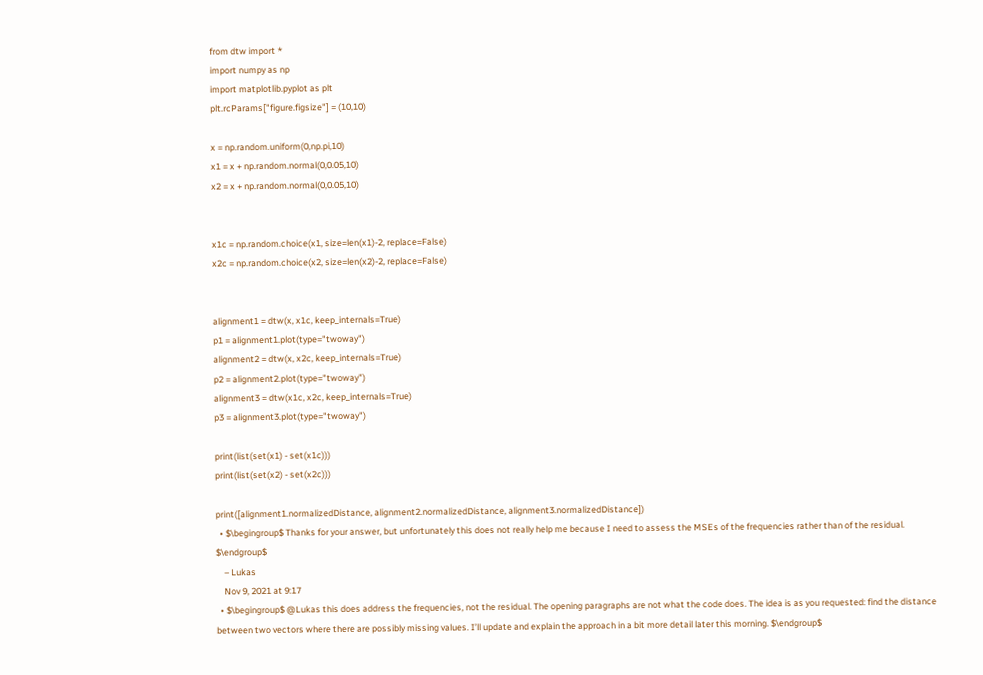from dtw import *
import numpy as np
import matplotlib.pyplot as plt
plt.rcParams["figure.figsize"] = (10,10)

x = np.random.uniform(0,np.pi,10)
x1 = x + np.random.normal(0,0.05,10)
x2 = x + np.random.normal(0,0.05,10)


x1c = np.random.choice(x1, size=len(x1)-2, replace=False)
x2c = np.random.choice(x2, size=len(x2)-2, replace=False)


alignment1 = dtw(x, x1c, keep_internals=True)
p1 = alignment1.plot(type="twoway")
alignment2 = dtw(x, x2c, keep_internals=True)
p2 = alignment2.plot(type="twoway")
alignment3 = dtw(x1c, x2c, keep_internals=True)
p3 = alignment3.plot(type="twoway")

print(list(set(x1) - set(x1c)))
print(list(set(x2) - set(x2c)))

print([alignment1.normalizedDistance, alignment2.normalizedDistance, alignment3.normalizedDistance])
  • $\begingroup$ Thanks for your answer, but unfortunately this does not really help me because I need to assess the MSEs of the frequencies rather than of the residual. $\endgroup$
    – Lukas
    Nov 9, 2021 at 9:17
  • $\begingroup$ @Lukas this does address the frequencies, not the residual. The opening paragraphs are not what the code does. The idea is as you requested: find the distance between two vectors where there are possibly missing values. I’ll update and explain the approach in a bit more detail later this morning. $\endgroup$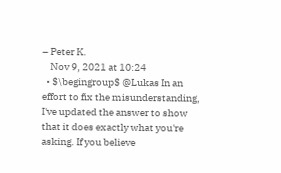– Peter K.
    Nov 9, 2021 at 10:24
  • $\begingroup$ @Lukas In an effort to fix the misunderstanding, I've updated the answer to show that it does exactly what you're asking. If you believe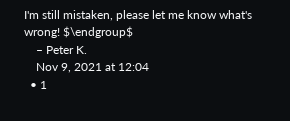I'm still mistaken, please let me know what's wrong! $\endgroup$
    – Peter K.
    Nov 9, 2021 at 12:04
  • 1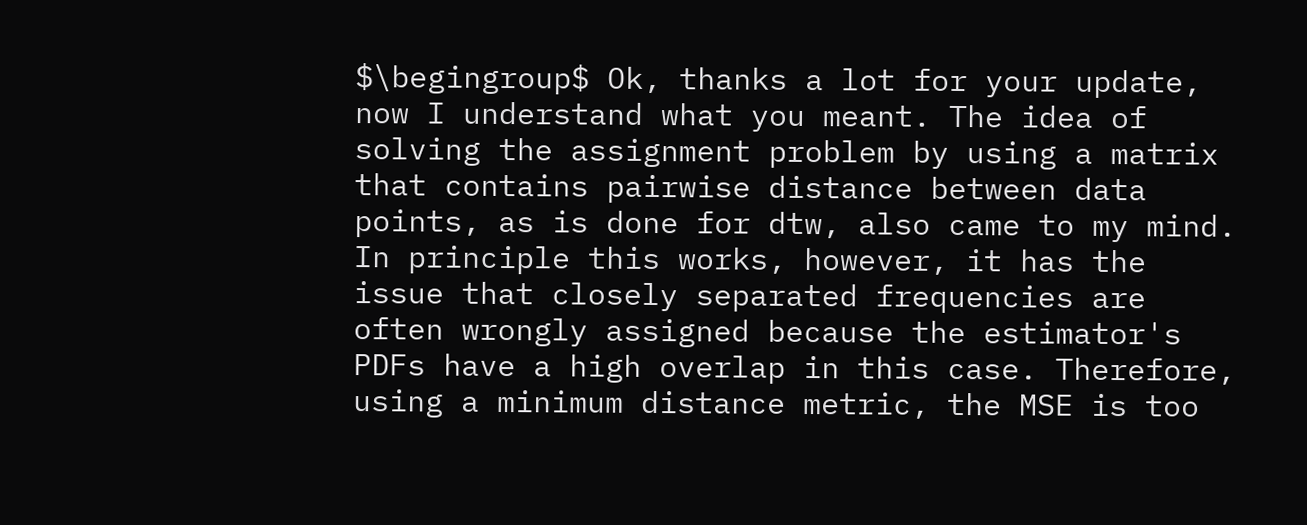$\begingroup$ Ok, thanks a lot for your update, now I understand what you meant. The idea of solving the assignment problem by using a matrix that contains pairwise distance between data points, as is done for dtw, also came to my mind. In principle this works, however, it has the issue that closely separated frequencies are often wrongly assigned because the estimator's PDFs have a high overlap in this case. Therefore, using a minimum distance metric, the MSE is too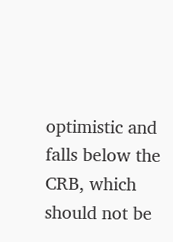optimistic and falls below the CRB, which should not be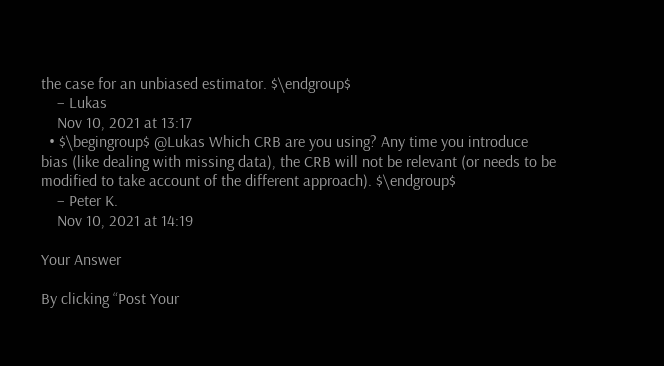the case for an unbiased estimator. $\endgroup$
    – Lukas
    Nov 10, 2021 at 13:17
  • $\begingroup$ @Lukas Which CRB are you using? Any time you introduce bias (like dealing with missing data), the CRB will not be relevant (or needs to be modified to take account of the different approach). $\endgroup$
    – Peter K.
    Nov 10, 2021 at 14:19

Your Answer

By clicking “Post Your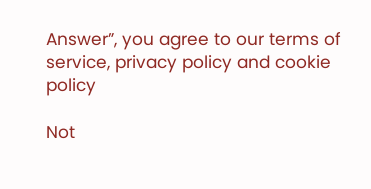Answer”, you agree to our terms of service, privacy policy and cookie policy

Not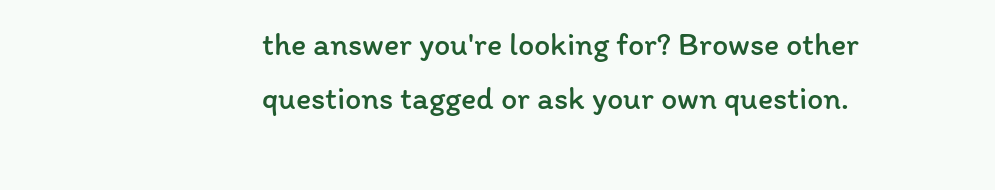the answer you're looking for? Browse other questions tagged or ask your own question.